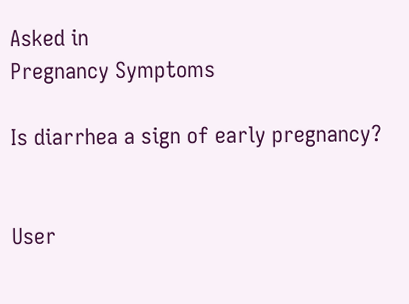Asked in
Pregnancy Symptoms

Is diarrhea a sign of early pregnancy?


User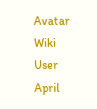Avatar
Wiki User
April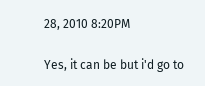28, 2010 8:20PM

Yes, it can be but i'd go to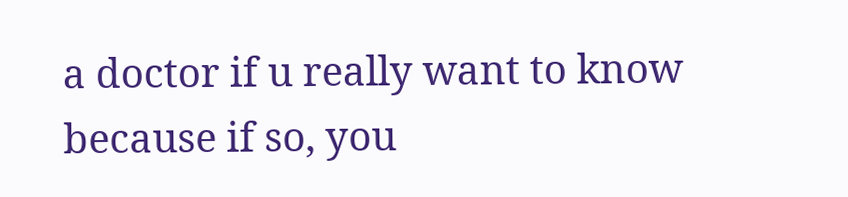a doctor if u really want to know because if so, you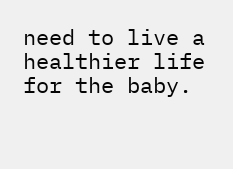need to live a healthier life for the baby.